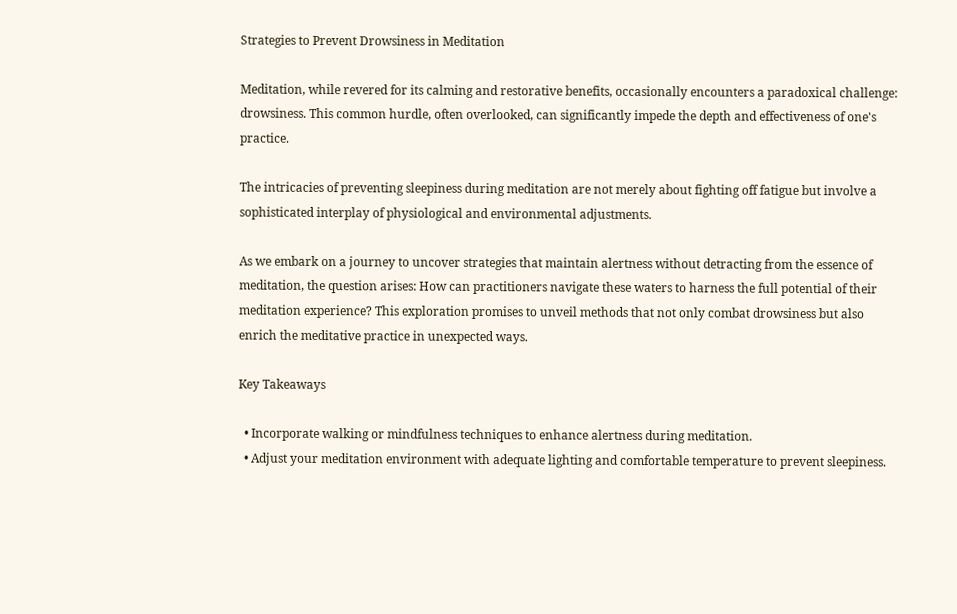Strategies to Prevent Drowsiness in Meditation

Meditation, while revered for its calming and restorative benefits, occasionally encounters a paradoxical challenge: drowsiness. This common hurdle, often overlooked, can significantly impede the depth and effectiveness of one's practice.

The intricacies of preventing sleepiness during meditation are not merely about fighting off fatigue but involve a sophisticated interplay of physiological and environmental adjustments.

As we embark on a journey to uncover strategies that maintain alertness without detracting from the essence of meditation, the question arises: How can practitioners navigate these waters to harness the full potential of their meditation experience? This exploration promises to unveil methods that not only combat drowsiness but also enrich the meditative practice in unexpected ways.

Key Takeaways

  • Incorporate walking or mindfulness techniques to enhance alertness during meditation.
  • Adjust your meditation environment with adequate lighting and comfortable temperature to prevent sleepiness.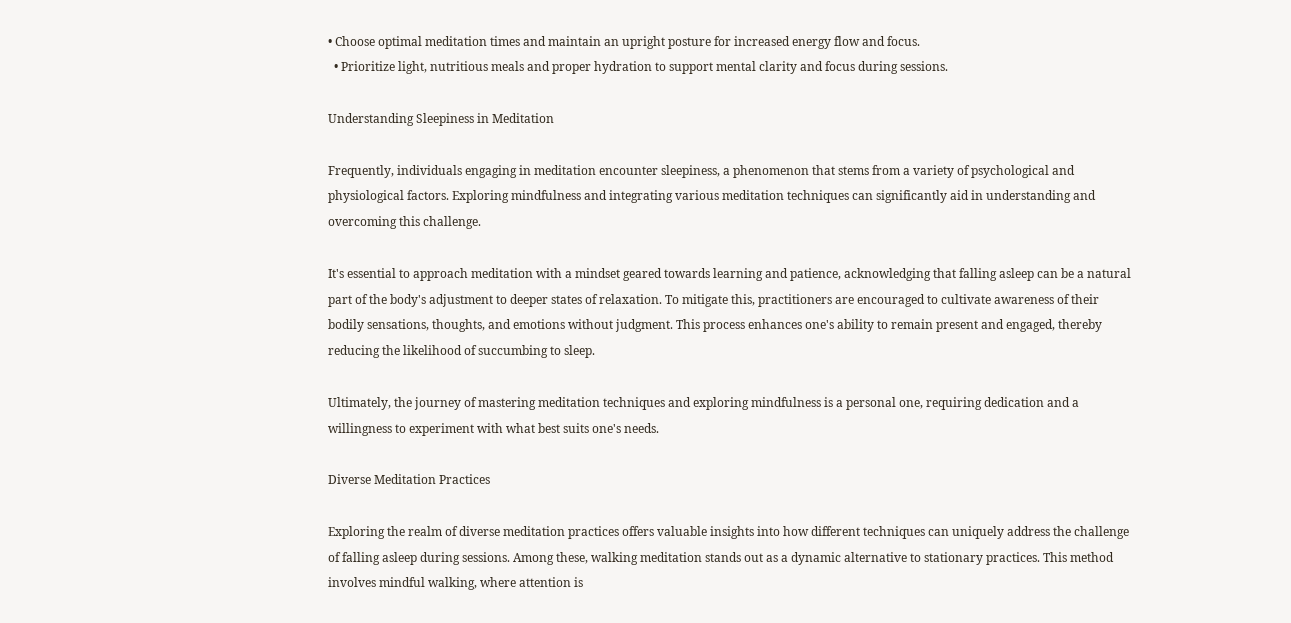• Choose optimal meditation times and maintain an upright posture for increased energy flow and focus.
  • Prioritize light, nutritious meals and proper hydration to support mental clarity and focus during sessions.

Understanding Sleepiness in Meditation

Frequently, individuals engaging in meditation encounter sleepiness, a phenomenon that stems from a variety of psychological and physiological factors. Exploring mindfulness and integrating various meditation techniques can significantly aid in understanding and overcoming this challenge.

It's essential to approach meditation with a mindset geared towards learning and patience, acknowledging that falling asleep can be a natural part of the body's adjustment to deeper states of relaxation. To mitigate this, practitioners are encouraged to cultivate awareness of their bodily sensations, thoughts, and emotions without judgment. This process enhances one's ability to remain present and engaged, thereby reducing the likelihood of succumbing to sleep.

Ultimately, the journey of mastering meditation techniques and exploring mindfulness is a personal one, requiring dedication and a willingness to experiment with what best suits one's needs.

Diverse Meditation Practices

Exploring the realm of diverse meditation practices offers valuable insights into how different techniques can uniquely address the challenge of falling asleep during sessions. Among these, walking meditation stands out as a dynamic alternative to stationary practices. This method involves mindful walking, where attention is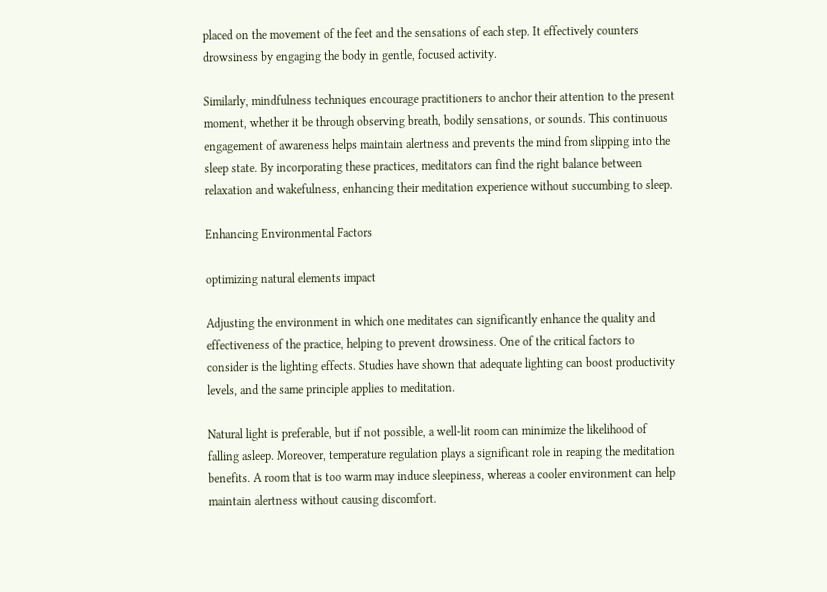placed on the movement of the feet and the sensations of each step. It effectively counters drowsiness by engaging the body in gentle, focused activity.

Similarly, mindfulness techniques encourage practitioners to anchor their attention to the present moment, whether it be through observing breath, bodily sensations, or sounds. This continuous engagement of awareness helps maintain alertness and prevents the mind from slipping into the sleep state. By incorporating these practices, meditators can find the right balance between relaxation and wakefulness, enhancing their meditation experience without succumbing to sleep.

Enhancing Environmental Factors

optimizing natural elements impact

Adjusting the environment in which one meditates can significantly enhance the quality and effectiveness of the practice, helping to prevent drowsiness. One of the critical factors to consider is the lighting effects. Studies have shown that adequate lighting can boost productivity levels, and the same principle applies to meditation.

Natural light is preferable, but if not possible, a well-lit room can minimize the likelihood of falling asleep. Moreover, temperature regulation plays a significant role in reaping the meditation benefits. A room that is too warm may induce sleepiness, whereas a cooler environment can help maintain alertness without causing discomfort.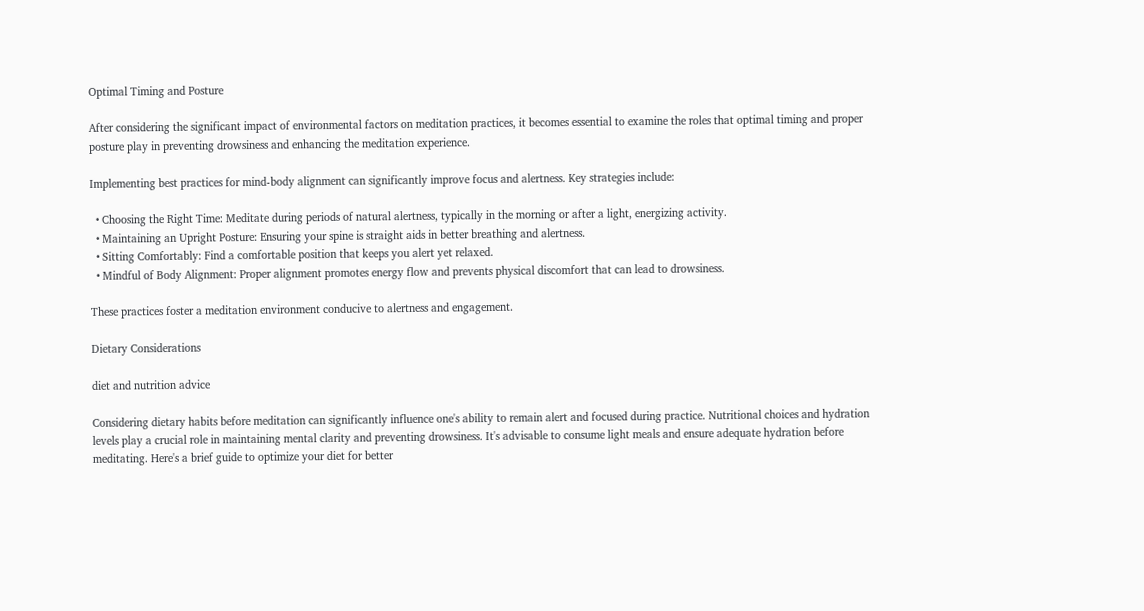Optimal Timing and Posture

After considering the significant impact of environmental factors on meditation practices, it becomes essential to examine the roles that optimal timing and proper posture play in preventing drowsiness and enhancing the meditation experience.

Implementing best practices for mind-body alignment can significantly improve focus and alertness. Key strategies include:

  • Choosing the Right Time: Meditate during periods of natural alertness, typically in the morning or after a light, energizing activity.
  • Maintaining an Upright Posture: Ensuring your spine is straight aids in better breathing and alertness.
  • Sitting Comfortably: Find a comfortable position that keeps you alert yet relaxed.
  • Mindful of Body Alignment: Proper alignment promotes energy flow and prevents physical discomfort that can lead to drowsiness.

These practices foster a meditation environment conducive to alertness and engagement.

Dietary Considerations

diet and nutrition advice

Considering dietary habits before meditation can significantly influence one's ability to remain alert and focused during practice. Nutritional choices and hydration levels play a crucial role in maintaining mental clarity and preventing drowsiness. It's advisable to consume light meals and ensure adequate hydration before meditating. Here's a brief guide to optimize your diet for better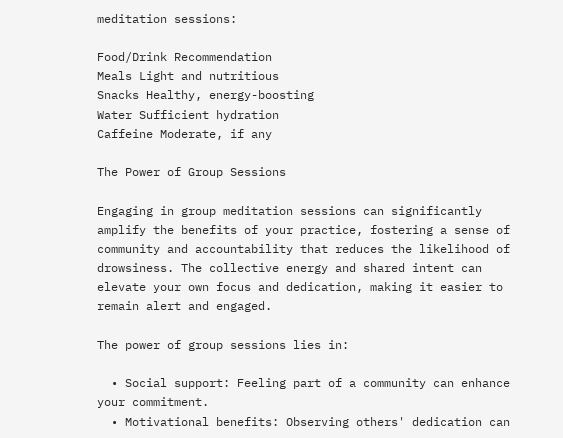meditation sessions:

Food/Drink Recommendation
Meals Light and nutritious
Snacks Healthy, energy-boosting
Water Sufficient hydration
Caffeine Moderate, if any

The Power of Group Sessions

Engaging in group meditation sessions can significantly amplify the benefits of your practice, fostering a sense of community and accountability that reduces the likelihood of drowsiness. The collective energy and shared intent can elevate your own focus and dedication, making it easier to remain alert and engaged.

The power of group sessions lies in:

  • Social support: Feeling part of a community can enhance your commitment.
  • Motivational benefits: Observing others' dedication can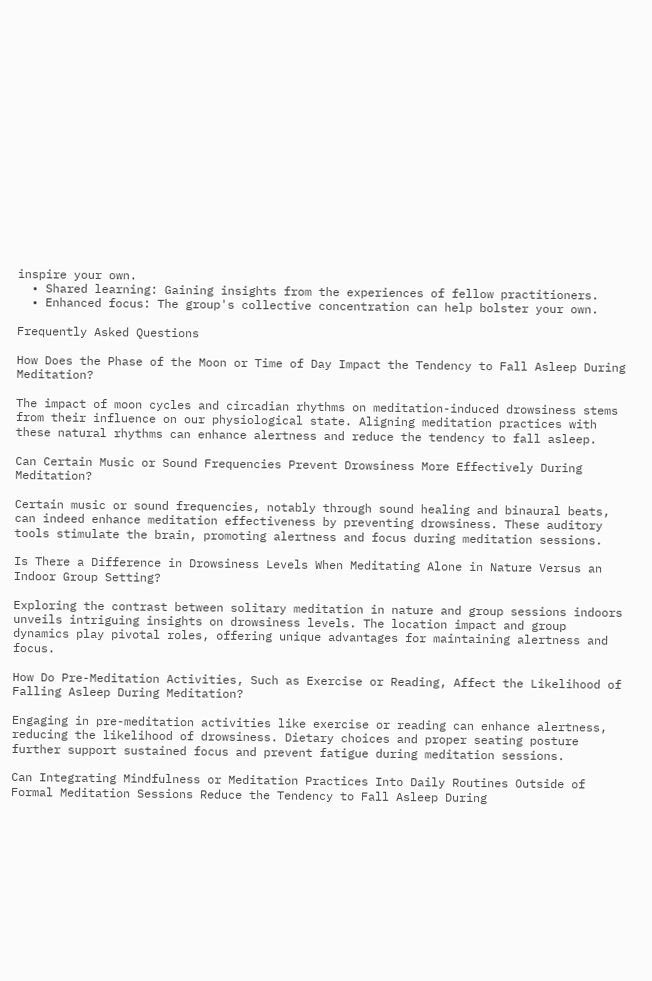inspire your own.
  • Shared learning: Gaining insights from the experiences of fellow practitioners.
  • Enhanced focus: The group's collective concentration can help bolster your own.

Frequently Asked Questions

How Does the Phase of the Moon or Time of Day Impact the Tendency to Fall Asleep During Meditation?

The impact of moon cycles and circadian rhythms on meditation-induced drowsiness stems from their influence on our physiological state. Aligning meditation practices with these natural rhythms can enhance alertness and reduce the tendency to fall asleep.

Can Certain Music or Sound Frequencies Prevent Drowsiness More Effectively During Meditation?

Certain music or sound frequencies, notably through sound healing and binaural beats, can indeed enhance meditation effectiveness by preventing drowsiness. These auditory tools stimulate the brain, promoting alertness and focus during meditation sessions.

Is There a Difference in Drowsiness Levels When Meditating Alone in Nature Versus an Indoor Group Setting?

Exploring the contrast between solitary meditation in nature and group sessions indoors unveils intriguing insights on drowsiness levels. The location impact and group dynamics play pivotal roles, offering unique advantages for maintaining alertness and focus.

How Do Pre-Meditation Activities, Such as Exercise or Reading, Affect the Likelihood of Falling Asleep During Meditation?

Engaging in pre-meditation activities like exercise or reading can enhance alertness, reducing the likelihood of drowsiness. Dietary choices and proper seating posture further support sustained focus and prevent fatigue during meditation sessions.

Can Integrating Mindfulness or Meditation Practices Into Daily Routines Outside of Formal Meditation Sessions Reduce the Tendency to Fall Asleep During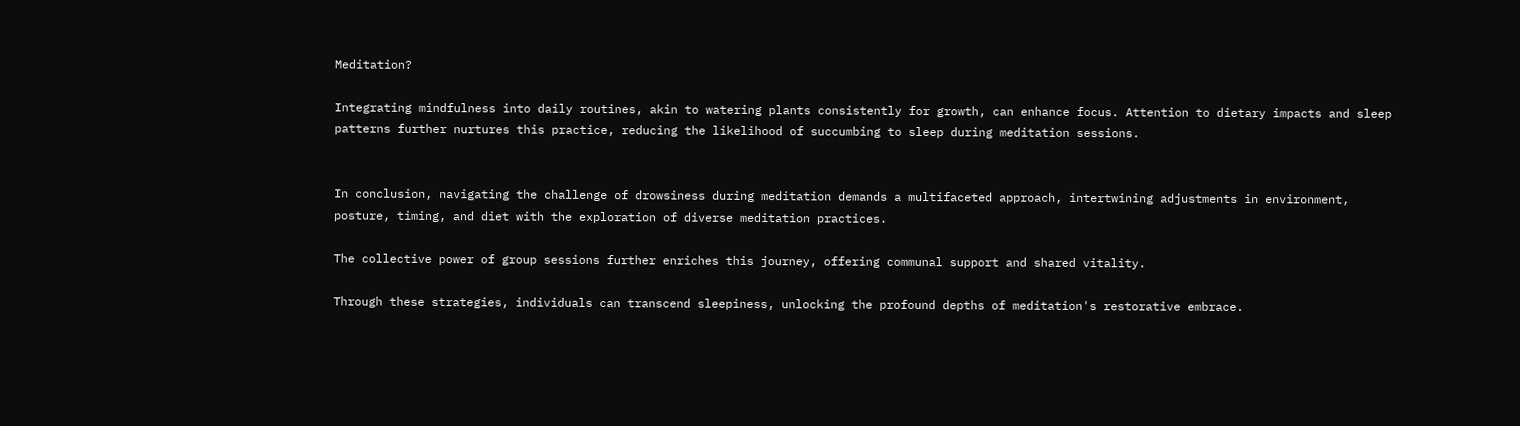Meditation?

Integrating mindfulness into daily routines, akin to watering plants consistently for growth, can enhance focus. Attention to dietary impacts and sleep patterns further nurtures this practice, reducing the likelihood of succumbing to sleep during meditation sessions.


In conclusion, navigating the challenge of drowsiness during meditation demands a multifaceted approach, intertwining adjustments in environment, posture, timing, and diet with the exploration of diverse meditation practices.

The collective power of group sessions further enriches this journey, offering communal support and shared vitality.

Through these strategies, individuals can transcend sleepiness, unlocking the profound depths of meditation's restorative embrace.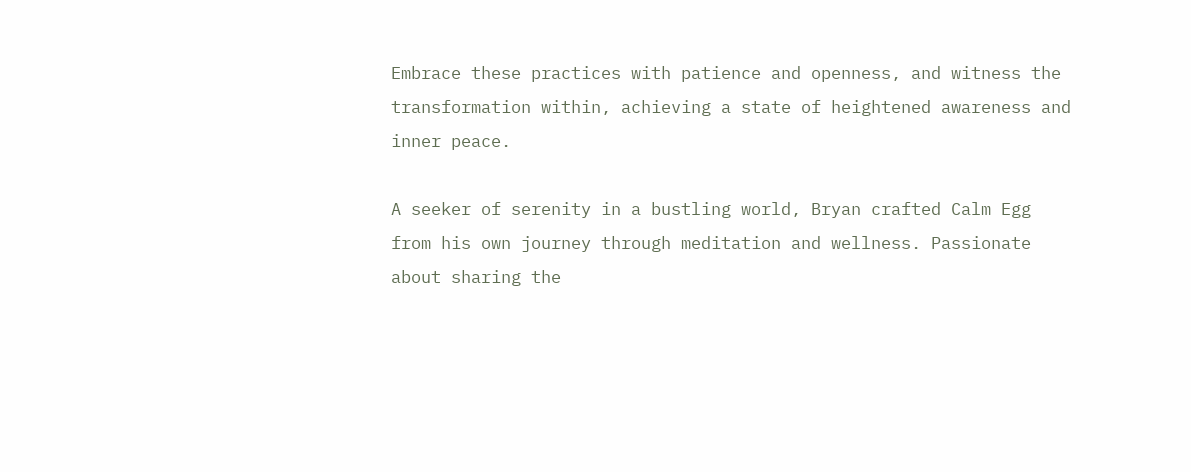Embrace these practices with patience and openness, and witness the transformation within, achieving a state of heightened awareness and inner peace.

A seeker of serenity in a bustling world, Bryan crafted Calm Egg from his own journey through meditation and wellness. Passionate about sharing the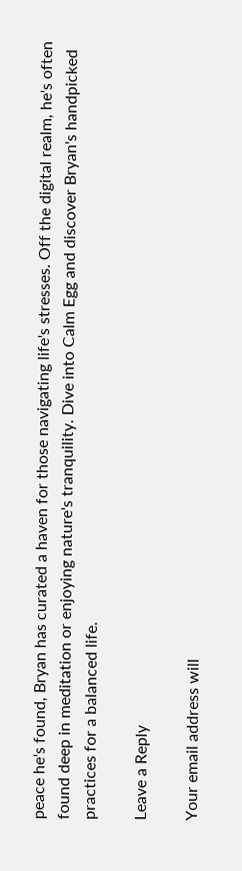peace he's found, Bryan has curated a haven for those navigating life's stresses. Off the digital realm, he's often found deep in meditation or enjoying nature's tranquility. Dive into Calm Egg and discover Bryan's handpicked practices for a balanced life.

Leave a Reply

Your email address will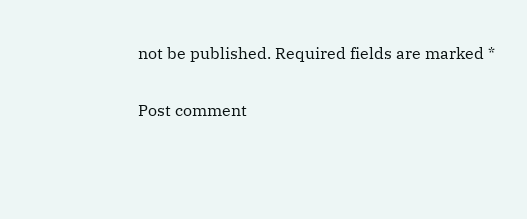not be published. Required fields are marked *

Post comment